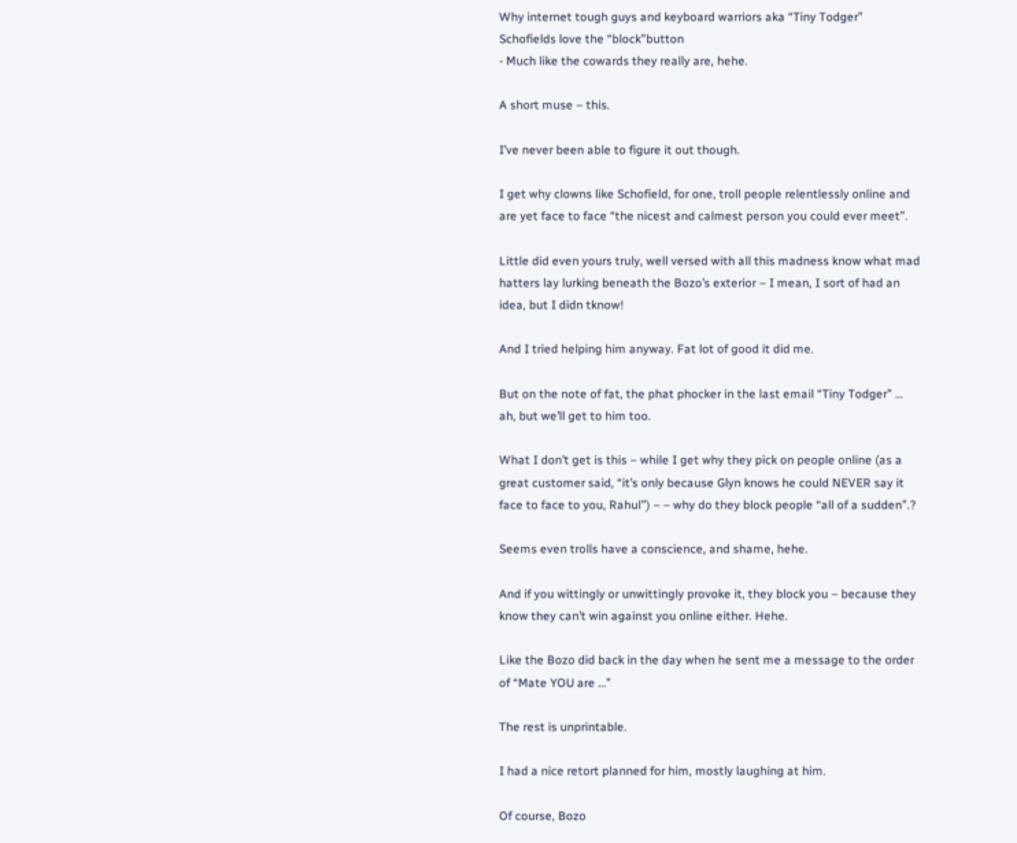Why internet tough guys and keyboard warriors aka “Tiny Todger” Schofields love the “block”button
- Much like the cowards they really are, hehe.

A short muse – this.

I’ve never been able to figure it out though.

I get why clowns like Schofield, for one, troll people relentlessly online and are yet face to face “the nicest and calmest person you could ever meet”.

Little did even yours truly, well versed with all this madness know what mad hatters lay lurking beneath the Bozo’s exterior – I mean, I sort of had an idea, but I didn tknow!

And I tried helping him anyway. Fat lot of good it did me.

But on the note of fat, the phat phocker in the last email “Tiny Todger” … ah, but we’ll get to him too.

What I don’t get is this – while I get why they pick on people online (as a great customer said, “it’s only because Glyn knows he could NEVER say it face to face to you, Rahul”) – – why do they block people “all of a sudden”.?

Seems even trolls have a conscience, and shame, hehe.

And if you wittingly or unwittingly provoke it, they block you – because they know they can’t win against you online either. Hehe.

Like the Bozo did back in the day when he sent me a message to the order of “Mate YOU are …”

The rest is unprintable.

I had a nice retort planned for him, mostly laughing at him.

Of course, Bozo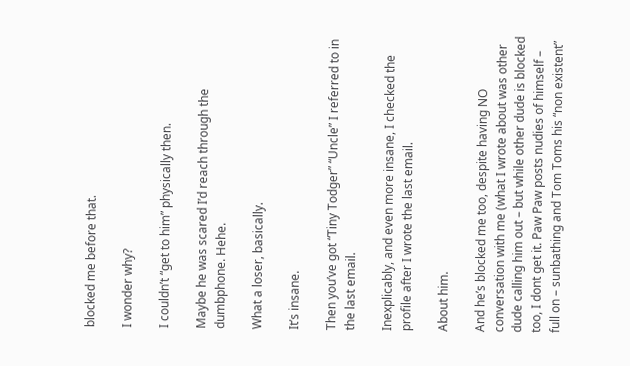blocked me before that.

I wonder why?

I couldn’t “get to him” physically then.

Maybe he was scared I’d reach through the dumbphone. Hehe.

What a loser, basically.

It’s insane.

Then you’ve got “Tiny Todger” “Uncle” I referred to in the last email.

Inexplicably, and even more insane, I checked the profile after I wrote the last email.

About him.

And he’s blocked me too, despite having NO conversation with me (what I wrote about was other dude calling him out – but while other dude is blocked too, I dont get it. Paw Paw posts nudies of himself – full on – sunbathing and Tom Toms his “non existent”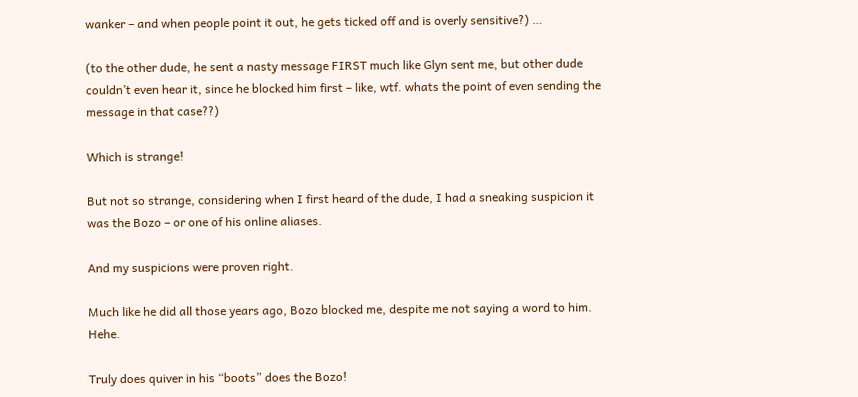wanker – and when people point it out, he gets ticked off and is overly sensitive?) …

(to the other dude, he sent a nasty message FIRST much like Glyn sent me, but other dude couldn’t even hear it, since he blocked him first – like, wtf. whats the point of even sending the message in that case??)

Which is strange!

But not so strange, considering when I first heard of the dude, I had a sneaking suspicion it was the Bozo – or one of his online aliases.

And my suspicions were proven right.

Much like he did all those years ago, Bozo blocked me, despite me not saying a word to him. Hehe.

Truly does quiver in his “boots” does the Bozo!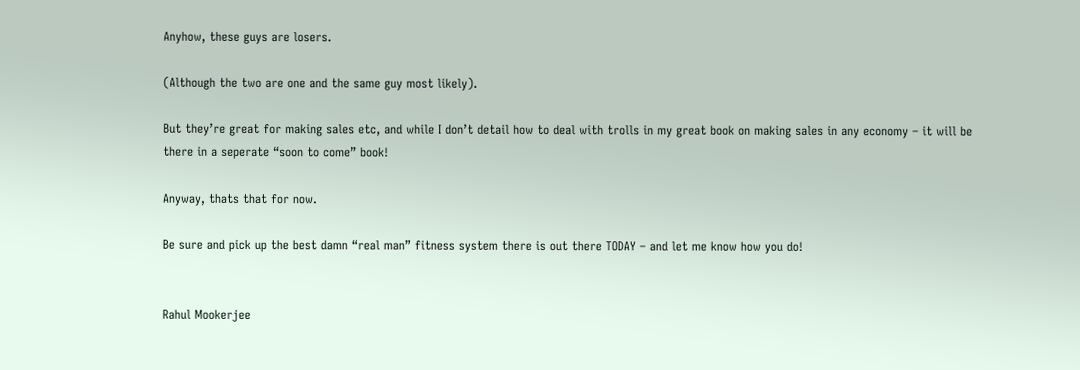Anyhow, these guys are losers.

(Although the two are one and the same guy most likely).

But they’re great for making sales etc, and while I don’t detail how to deal with trolls in my great book on making sales in any economy – it will be there in a seperate “soon to come” book!

Anyway, thats that for now.

Be sure and pick up the best damn “real man” fitness system there is out there TODAY – and let me know how you do!


Rahul Mookerjee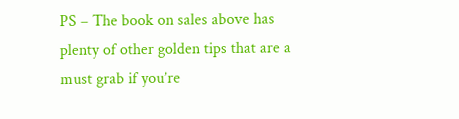PS – The book on sales above has plenty of other golden tips that are a must grab if you’re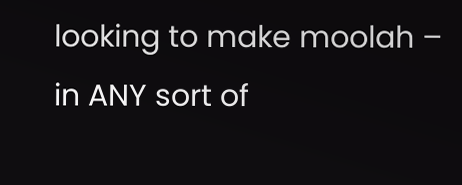looking to make moolah – in ANY sort of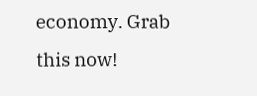economy. Grab this now!